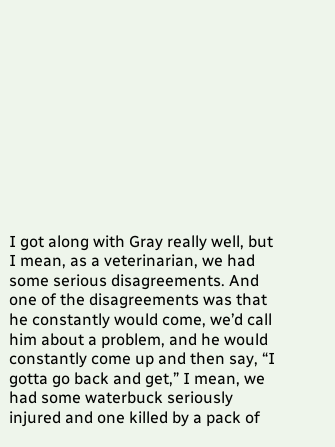I got along with Gray really well, but I mean, as a veterinarian, we had some serious disagreements. And one of the disagreements was that he constantly would come, we’d call him about a problem, and he would constantly come up and then say, “I gotta go back and get,” I mean, we had some waterbuck seriously injured and one killed by a pack of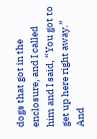dogs that got in the enclosure, and I called him and I said, “You got to get up here right away.” And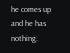he comes up and he has nothing.